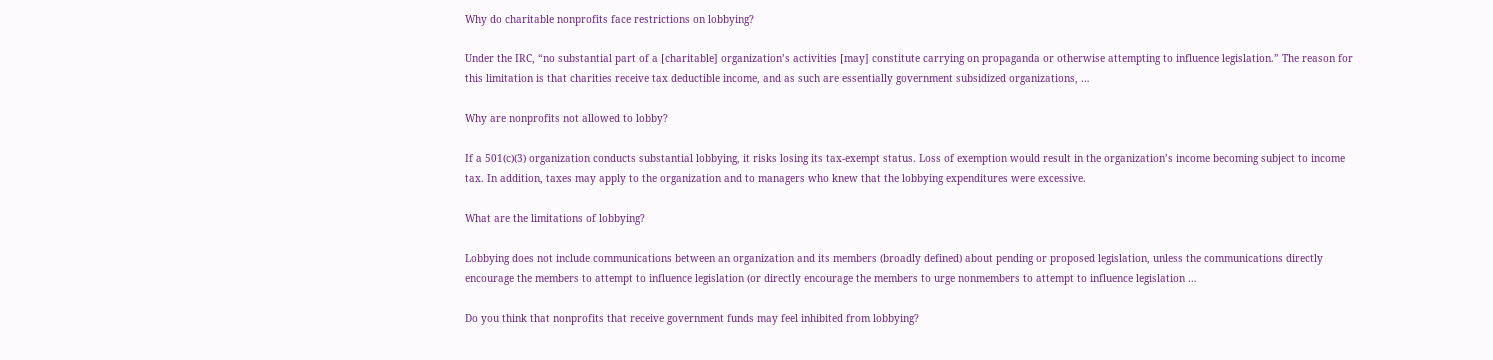Why do charitable nonprofits face restrictions on lobbying?

Under the IRC, “no substantial part of a [charitable] organization’s activities [may] constitute carrying on propaganda or otherwise attempting to influence legislation.” The reason for this limitation is that charities receive tax deductible income, and as such are essentially government subsidized organizations, …

Why are nonprofits not allowed to lobby?

If a 501(c)(3) organization conducts substantial lobbying, it risks losing its tax-exempt status. Loss of exemption would result in the organization’s income becoming subject to income tax. In addition, taxes may apply to the organization and to managers who knew that the lobbying expenditures were excessive.

What are the limitations of lobbying?

Lobbying does not include communications between an organization and its members (broadly defined) about pending or proposed legislation, unless the communications directly encourage the members to attempt to influence legislation (or directly encourage the members to urge nonmembers to attempt to influence legislation …

Do you think that nonprofits that receive government funds may feel inhibited from lobbying?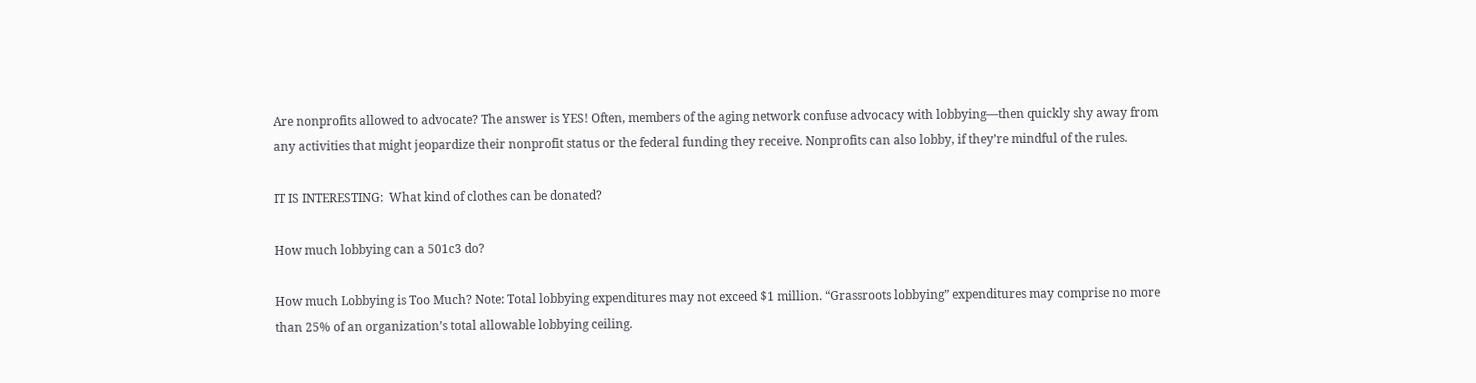Are nonprofits allowed to advocate? The answer is YES! Often, members of the aging network confuse advocacy with lobbying—then quickly shy away from any activities that might jeopardize their nonprofit status or the federal funding they receive. Nonprofits can also lobby, if they’re mindful of the rules.

IT IS INTERESTING:  What kind of clothes can be donated?

How much lobbying can a 501c3 do?

How much Lobbying is Too Much? Note: Total lobbying expenditures may not exceed $1 million. “Grassroots lobbying” expenditures may comprise no more than 25% of an organization’s total allowable lobbying ceiling.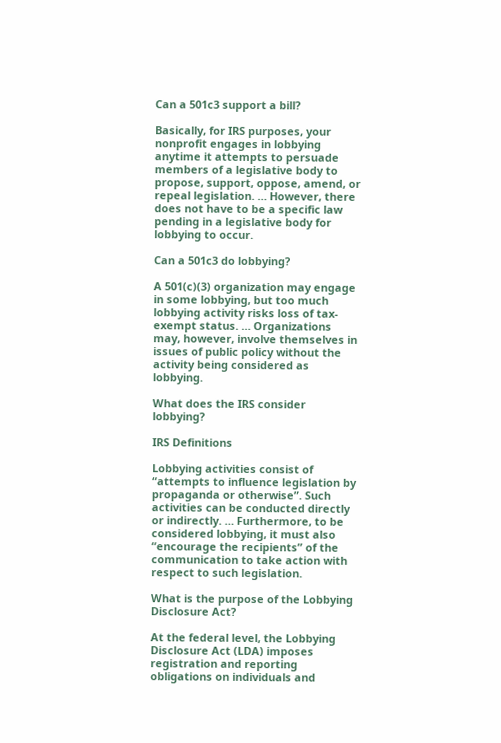Can a 501c3 support a bill?

Basically, for IRS purposes, your nonprofit engages in lobbying anytime it attempts to persuade members of a legislative body to propose, support, oppose, amend, or repeal legislation. … However, there does not have to be a specific law pending in a legislative body for lobbying to occur.

Can a 501c3 do lobbying?

A 501(c)(3) organization may engage in some lobbying, but too much lobbying activity risks loss of tax-exempt status. … Organizations may, however, involve themselves in issues of public policy without the activity being considered as lobbying.

What does the IRS consider lobbying?

IRS Definitions

Lobbying activities consist of “attempts to influence legislation by propaganda or otherwise”. Such activities can be conducted directly or indirectly. … Furthermore, to be considered lobbying, it must also “encourage the recipients” of the communication to take action with respect to such legislation.

What is the purpose of the Lobbying Disclosure Act?

At the federal level, the Lobbying Disclosure Act (LDA) imposes registration and reporting obligations on individuals and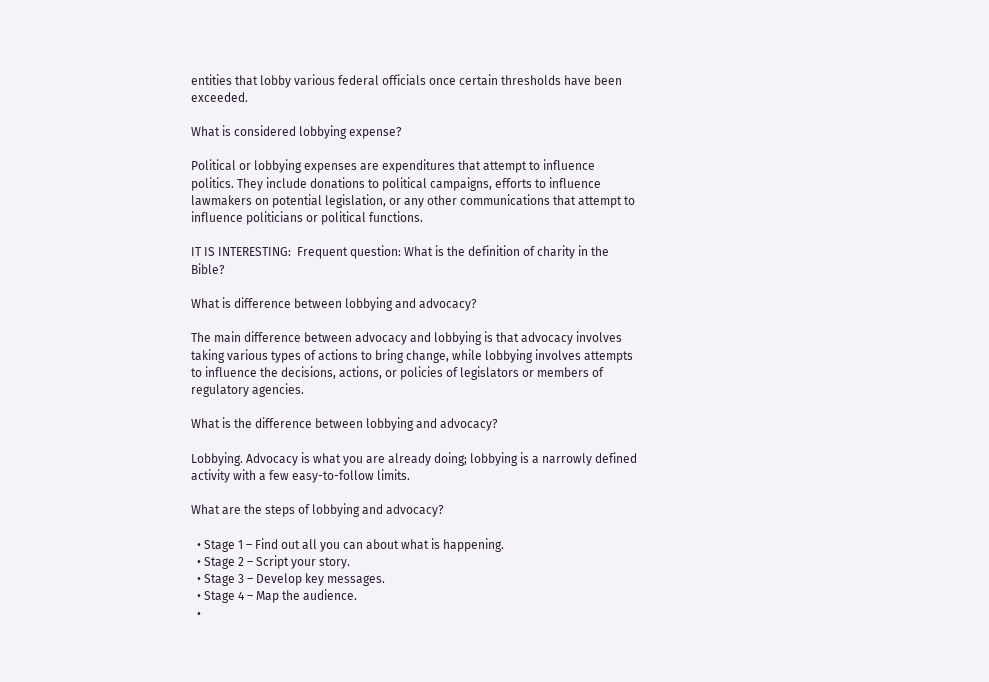entities that lobby various federal officials once certain thresholds have been exceeded.

What is considered lobbying expense?

Political or lobbying expenses are expenditures that attempt to influence politics. They include donations to political campaigns, efforts to influence lawmakers on potential legislation, or any other communications that attempt to influence politicians or political functions.

IT IS INTERESTING:  Frequent question: What is the definition of charity in the Bible?

What is difference between lobbying and advocacy?

The main difference between advocacy and lobbying is that advocacy involves taking various types of actions to bring change, while lobbying involves attempts to influence the decisions, actions, or policies of legislators or members of regulatory agencies.

What is the difference between lobbying and advocacy?

Lobbying. Advocacy is what you are already doing; lobbying is a narrowly defined activity with a few easy-to-follow limits.

What are the steps of lobbying and advocacy?

  • Stage 1 – Find out all you can about what is happening.
  • Stage 2 – Script your story.
  • Stage 3 – Develop key messages.
  • Stage 4 – Map the audience.
  •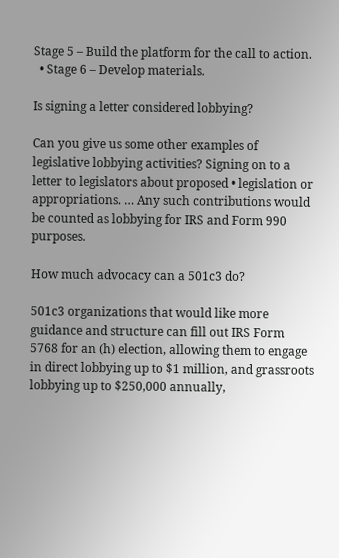Stage 5 – Build the platform for the call to action.
  • Stage 6 – Develop materials.

Is signing a letter considered lobbying?

Can you give us some other examples of legislative lobbying activities? Signing on to a letter to legislators about proposed • legislation or appropriations. … Any such contributions would be counted as lobbying for IRS and Form 990 purposes.

How much advocacy can a 501c3 do?

501c3 organizations that would like more guidance and structure can fill out IRS Form 5768 for an (h) election, allowing them to engage in direct lobbying up to $1 million, and grassroots lobbying up to $250,000 annually,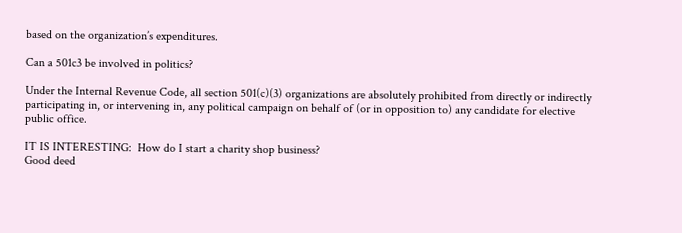based on the organization’s expenditures.

Can a 501c3 be involved in politics?

Under the Internal Revenue Code, all section 501(c)(3) organizations are absolutely prohibited from directly or indirectly participating in, or intervening in, any political campaign on behalf of (or in opposition to) any candidate for elective public office.

IT IS INTERESTING:  How do I start a charity shop business?
Good deed